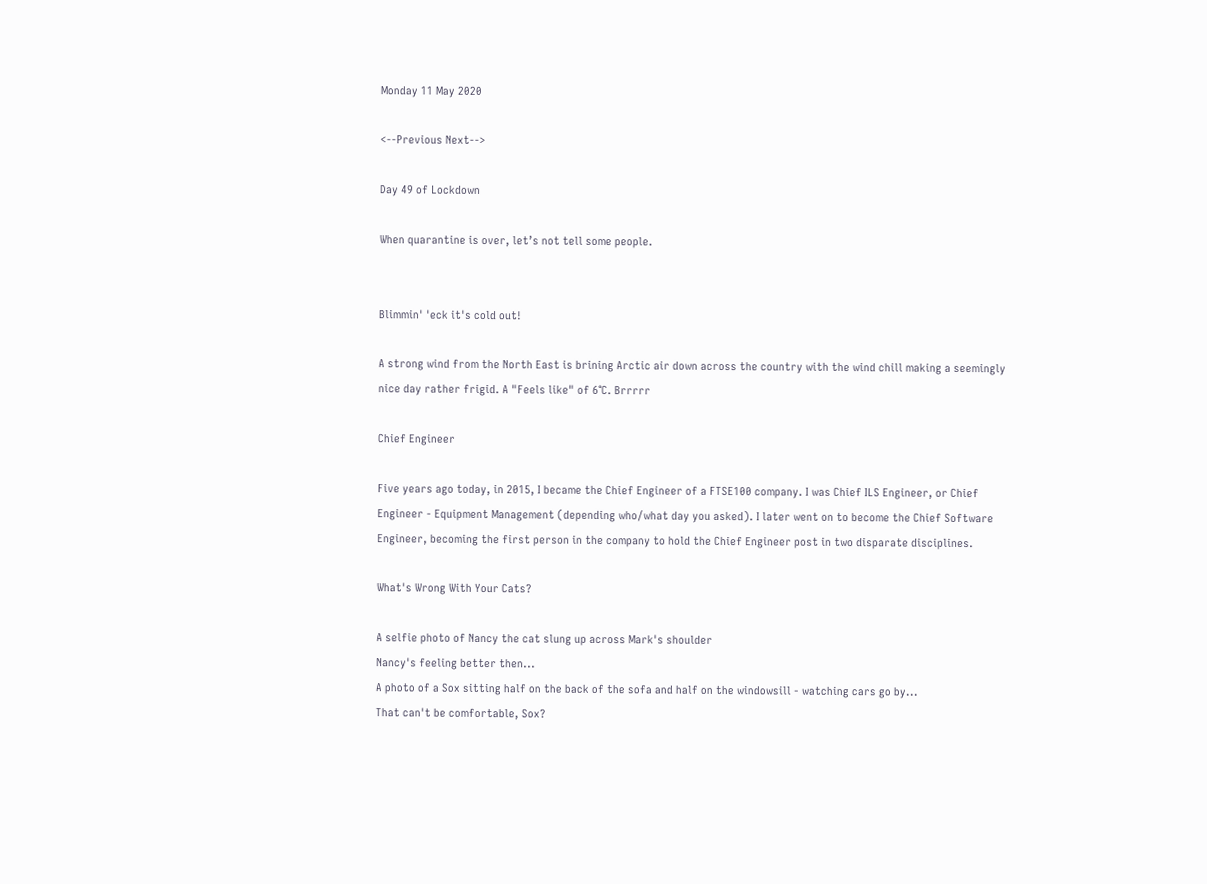Monday 11 May 2020

<--Previous Next-->

Day 49 of Lockdown

When quarantine is over, let’s not tell some people.


Blimmin' 'eck it's cold out!

A strong wind from the North East is brining Arctic air down across the country with the wind chill making a seemingly nice day rather frigid. A "Feels like" of 6°C. Brrrrr

Chief Engineer

Five years ago today, in 2015, I became the Chief Engineer of a FTSE100 company. I was Chief ILS Engineer, or Chief Engineer - Equipment Management (depending who/what day you asked). I later went on to become the Chief Software Engineer, becoming the first person in the company to hold the Chief Engineer post in two disparate disciplines.

What's Wrong With Your Cats?

A selfie photo of Nancy the cat slung up across Mark's shoulder
Nancy's feeling better then...
A photo of a Sox sitting half on the back of the sofa and half on the windowsill - watching cars go by...
That can't be comfortable, Sox?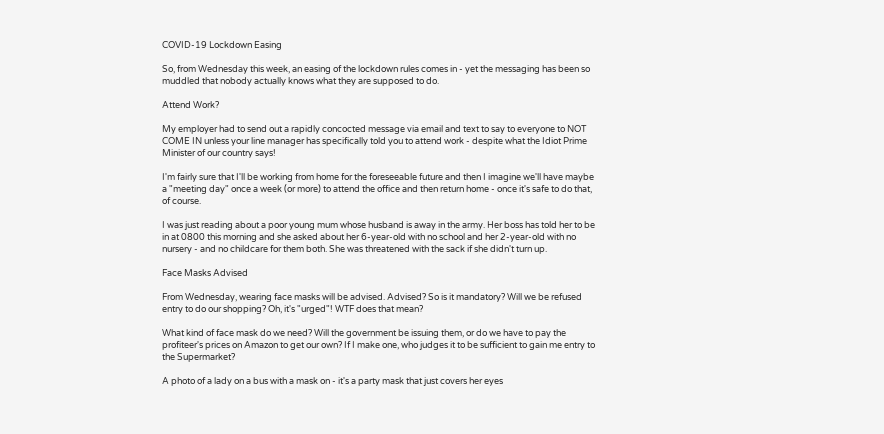COVID-19 Lockdown Easing

So, from Wednesday this week, an easing of the lockdown rules comes in - yet the messaging has been so muddled that nobody actually knows what they are supposed to do.

Attend Work?

My employer had to send out a rapidly concocted message via email and text to say to everyone to NOT COME IN unless your line manager has specifically told you to attend work - despite what the Idiot Prime Minister of our country says!

I'm fairly sure that I'll be working from home for the foreseeable future and then I imagine we'll have maybe a "meeting day" once a week (or more) to attend the office and then return home - once it's safe to do that, of course.

I was just reading about a poor young mum whose husband is away in the army. Her boss has told her to be in at 0800 this morning and she asked about her 6-year-old with no school and her 2-year-old with no nursery - and no childcare for them both. She was threatened with the sack if she didn't turn up.

Face Masks Advised

From Wednesday, wearing face masks will be advised. Advised? So is it mandatory? Will we be refused entry to do our shopping? Oh, it's "urged"! WTF does that mean?

What kind of face mask do we need? Will the government be issuing them, or do we have to pay the profiteer's prices on Amazon to get our own? If I make one, who judges it to be sufficient to gain me entry to the Supermarket?

A photo of a lady on a bus with a mask on - it's a party mask that just covers her eyes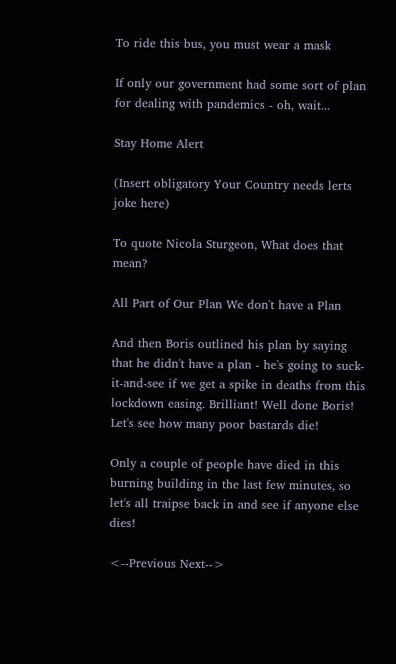To ride this bus, you must wear a mask

If only our government had some sort of plan for dealing with pandemics - oh, wait...

Stay Home Alert

(Insert obligatory Your Country needs lerts joke here)

To quote Nicola Sturgeon, What does that mean?

All Part of Our Plan We don't have a Plan

And then Boris outlined his plan by saying that he didn't have a plan - he's going to suck-it-and-see if we get a spike in deaths from this lockdown easing. Brilliant! Well done Boris! Let's see how many poor bastards die!

Only a couple of people have died in this burning building in the last few minutes, so let's all traipse back in and see if anyone else dies!

<--Previous Next-->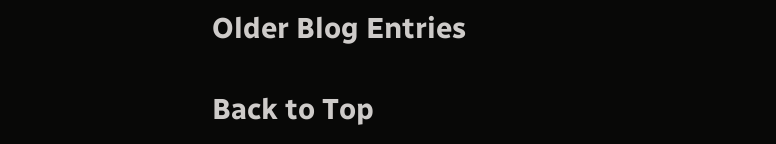Older Blog Entries

Back to Top